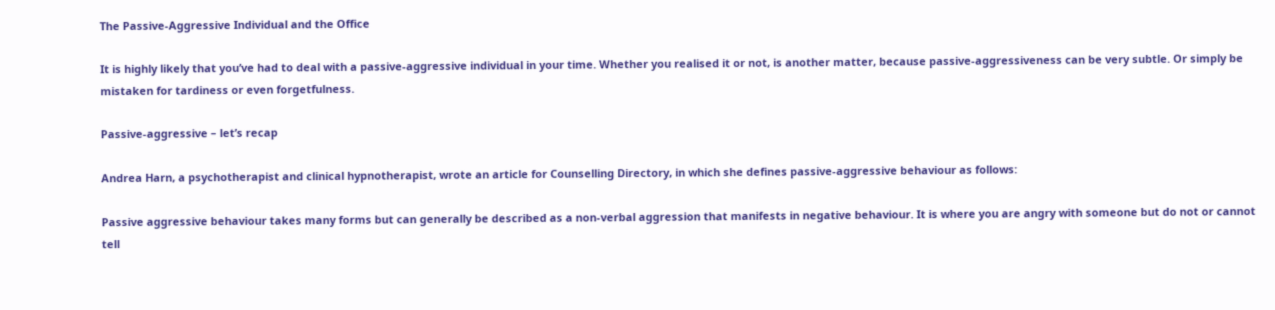The Passive-Aggressive Individual and the Office

It is highly likely that you’ve had to deal with a passive-aggressive individual in your time. Whether you realised it or not, is another matter, because passive-aggressiveness can be very subtle. Or simply be mistaken for tardiness or even forgetfulness.

Passive-aggressive – let’s recap

Andrea Harn, a psychotherapist and clinical hypnotherapist, wrote an article for Counselling Directory, in which she defines passive-aggressive behaviour as follows:

Passive aggressive behaviour takes many forms but can generally be described as a non-verbal aggression that manifests in negative behaviour. It is where you are angry with someone but do not or cannot tell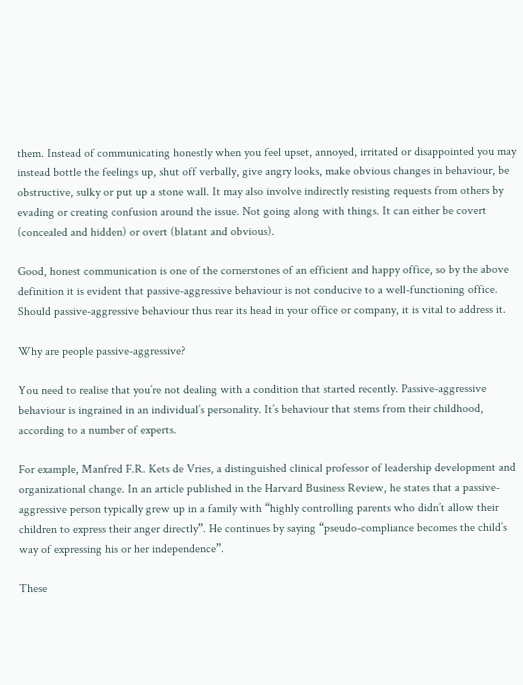them. Instead of communicating honestly when you feel upset, annoyed, irritated or disappointed you may instead bottle the feelings up, shut off verbally, give angry looks, make obvious changes in behaviour, be obstructive, sulky or put up a stone wall. It may also involve indirectly resisting requests from others by evading or creating confusion around the issue. Not going along with things. It can either be covert (concealed and hidden) or overt (blatant and obvious).

Good, honest communication is one of the cornerstones of an efficient and happy office, so by the above definition it is evident that passive-aggressive behaviour is not conducive to a well-functioning office. Should passive-aggressive behaviour thus rear its head in your office or company, it is vital to address it.

Why are people passive-aggressive?

You need to realise that you’re not dealing with a condition that started recently. Passive-aggressive behaviour is ingrained in an individual’s personality. It’s behaviour that stems from their childhood, according to a number of experts.

For example, Manfred F.R. Kets de Vries, a distinguished clinical professor of leadership development and organizational change. In an article published in the Harvard Business Review, he states that a passive-aggressive person typically grew up in a family with “highly controlling parents who didn’t allow their children to express their anger directly”. He continues by saying “pseudo-compliance becomes the child’s way of expressing his or her independence”.

These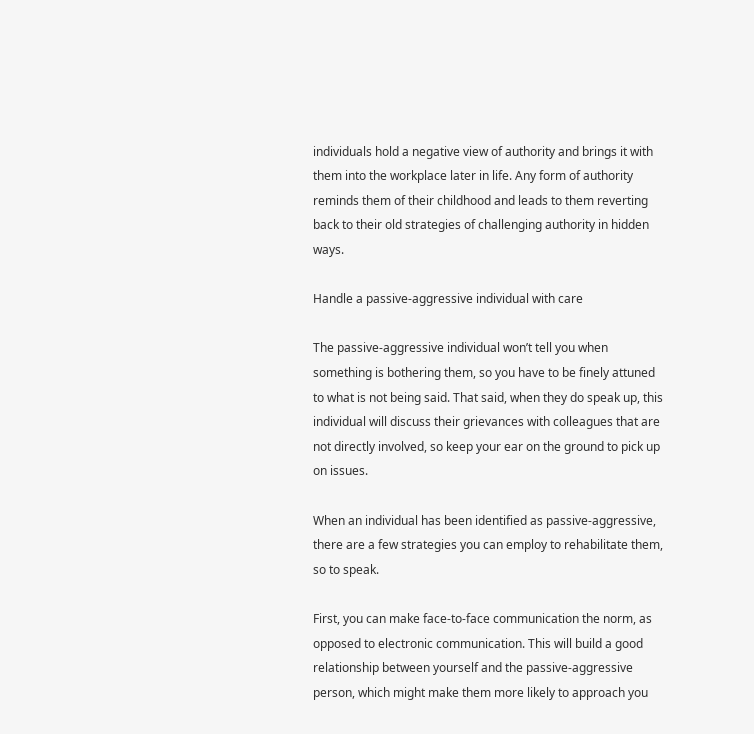individuals hold a negative view of authority and brings it with them into the workplace later in life. Any form of authority reminds them of their childhood and leads to them reverting back to their old strategies of challenging authority in hidden ways.

Handle a passive-aggressive individual with care

The passive-aggressive individual won’t tell you when something is bothering them, so you have to be finely attuned to what is not being said. That said, when they do speak up, this individual will discuss their grievances with colleagues that are not directly involved, so keep your ear on the ground to pick up on issues.

When an individual has been identified as passive-aggressive, there are a few strategies you can employ to rehabilitate them, so to speak.

First, you can make face-to-face communication the norm, as opposed to electronic communication. This will build a good relationship between yourself and the passive-aggressive person, which might make them more likely to approach you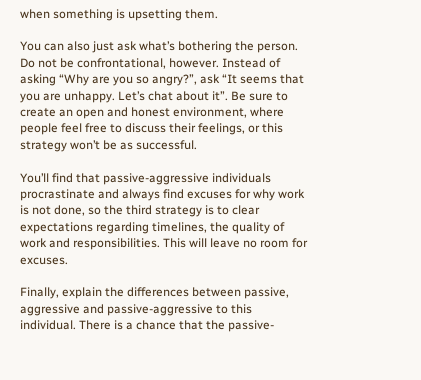when something is upsetting them.

You can also just ask what’s bothering the person. Do not be confrontational, however. Instead of asking “Why are you so angry?”, ask “It seems that you are unhappy. Let’s chat about it”. Be sure to create an open and honest environment, where people feel free to discuss their feelings, or this strategy won’t be as successful.

You’ll find that passive-aggressive individuals procrastinate and always find excuses for why work is not done, so the third strategy is to clear expectations regarding timelines, the quality of work and responsibilities. This will leave no room for excuses.

Finally, explain the differences between passive, aggressive and passive-aggressive to this individual. There is a chance that the passive-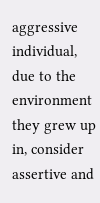aggressive individual, due to the environment they grew up in, consider assertive and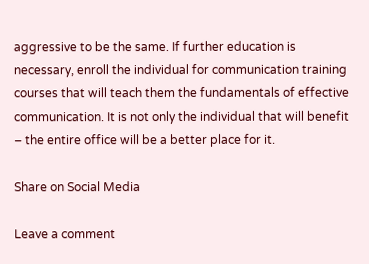aggressive to be the same. If further education is necessary, enroll the individual for communication training courses that will teach them the fundamentals of effective communication. It is not only the individual that will benefit – the entire office will be a better place for it.

Share on Social Media

Leave a comment